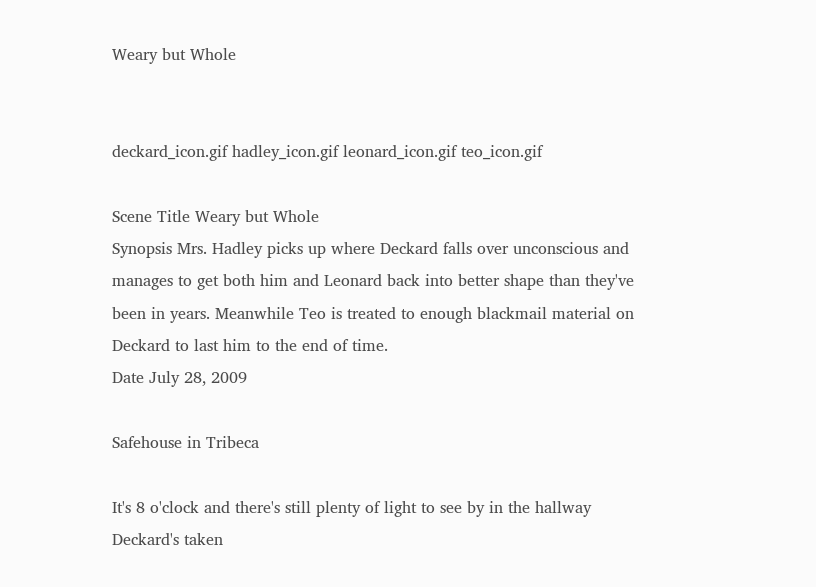Weary but Whole


deckard_icon.gif hadley_icon.gif leonard_icon.gif teo_icon.gif

Scene Title Weary but Whole
Synopsis Mrs. Hadley picks up where Deckard falls over unconscious and manages to get both him and Leonard back into better shape than they've been in years. Meanwhile Teo is treated to enough blackmail material on Deckard to last him to the end of time.
Date July 28, 2009

Safehouse in Tribeca

It's 8 o'clock and there's still plenty of light to see by in the hallway Deckard's taken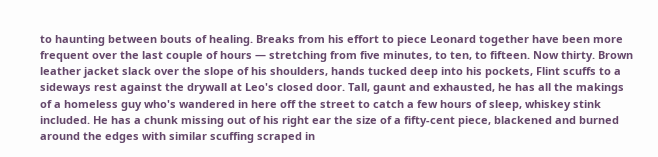to haunting between bouts of healing. Breaks from his effort to piece Leonard together have been more frequent over the last couple of hours — stretching from five minutes, to ten, to fifteen. Now thirty. Brown leather jacket slack over the slope of his shoulders, hands tucked deep into his pockets, Flint scuffs to a sideways rest against the drywall at Leo's closed door. Tall, gaunt and exhausted, he has all the makings of a homeless guy who's wandered in here off the street to catch a few hours of sleep, whiskey stink included. He has a chunk missing out of his right ear the size of a fifty-cent piece, blackened and burned around the edges with similar scuffing scraped in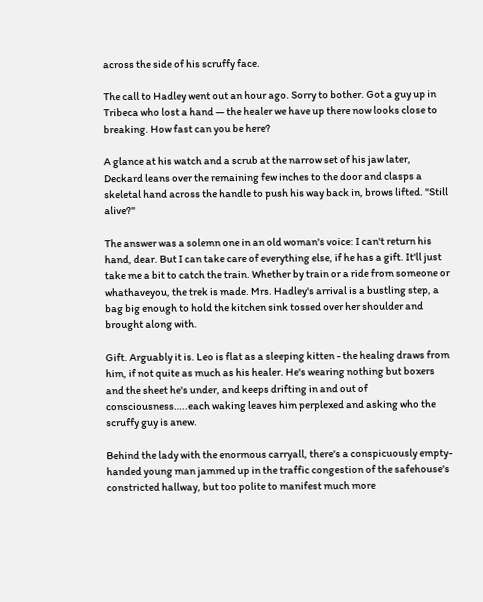across the side of his scruffy face.

The call to Hadley went out an hour ago. Sorry to bother. Got a guy up in Tribeca who lost a hand — the healer we have up there now looks close to breaking. How fast can you be here?

A glance at his watch and a scrub at the narrow set of his jaw later, Deckard leans over the remaining few inches to the door and clasps a skeletal hand across the handle to push his way back in, brows lifted. "Still alive?"

The answer was a solemn one in an old woman's voice: I can't return his hand, dear. But I can take care of everything else, if he has a gift. It'll just take me a bit to catch the train. Whether by train or a ride from someone or whathaveyou, the trek is made. Mrs. Hadley's arrival is a bustling step, a bag big enough to hold the kitchen sink tossed over her shoulder and brought along with.

Gift. Arguably it is. Leo is flat as a sleeping kitten - the healing draws from him, if not quite as much as his healer. He's wearing nothing but boxers and the sheet he's under, and keeps drifting in and out of consciousness…..each waking leaves him perplexed and asking who the scruffy guy is anew.

Behind the lady with the enormous carryall, there's a conspicuously empty-handed young man jammed up in the traffic congestion of the safehouse's constricted hallway, but too polite to manifest much more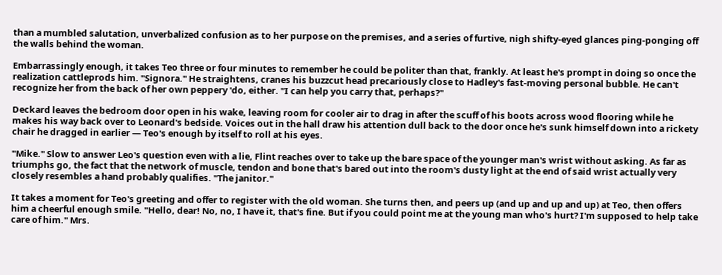than a mumbled salutation, unverbalized confusion as to her purpose on the premises, and a series of furtive, nigh shifty-eyed glances ping-ponging off the walls behind the woman.

Embarrassingly enough, it takes Teo three or four minutes to remember he could be politer than that, frankly. At least he's prompt in doing so once the realization cattleprods him. "Signora." He straightens, cranes his buzzcut head precariously close to Hadley's fast-moving personal bubble. He can't recognize her from the back of her own peppery 'do, either. "I can help you carry that, perhaps?"

Deckard leaves the bedroom door open in his wake, leaving room for cooler air to drag in after the scuff of his boots across wood flooring while he makes his way back over to Leonard's bedside. Voices out in the hall draw his attention dull back to the door once he's sunk himself down into a rickety chair he dragged in earlier — Teo's enough by itself to roll at his eyes.

"Mike." Slow to answer Leo's question even with a lie, Flint reaches over to take up the bare space of the younger man's wrist without asking. As far as triumphs go, the fact that the network of muscle, tendon and bone that's bared out into the room's dusty light at the end of said wrist actually very closely resembles a hand probably qualifies. "The janitor."

It takes a moment for Teo's greeting and offer to register with the old woman. She turns then, and peers up (and up and up and up) at Teo, then offers him a cheerful enough smile. "Hello, dear! No, no, I have it, that's fine. But if you could point me at the young man who's hurt? I'm supposed to help take care of him." Mrs.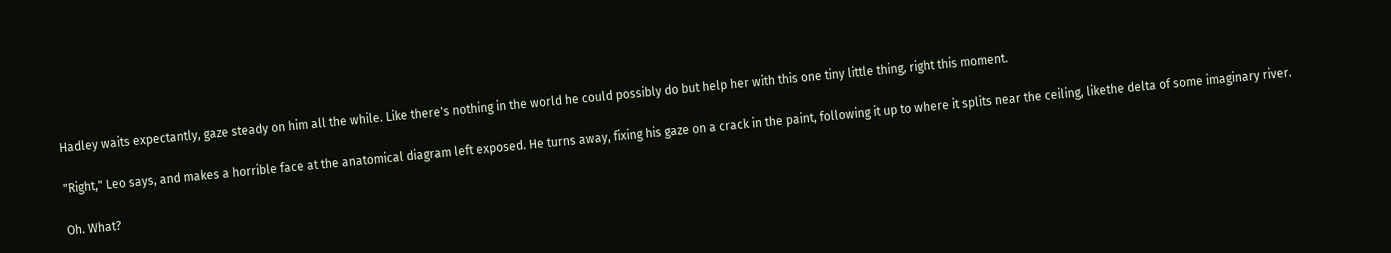Hadley waits expectantly, gaze steady on him all the while. Like there's nothing in the world he could possibly do but help her with this one tiny little thing, right this moment.

"Right," Leo says, and makes a horrible face at the anatomical diagram left exposed. He turns away, fixing his gaze on a crack in the paint, following it up to where it splits near the ceiling, likethe delta of some imaginary river.

Oh. What?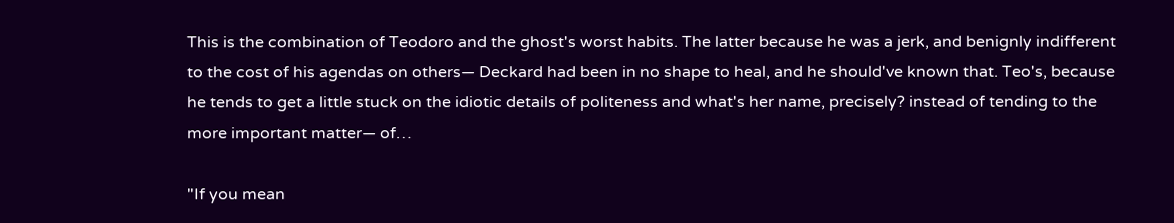This is the combination of Teodoro and the ghost's worst habits. The latter because he was a jerk, and benignly indifferent to the cost of his agendas on others— Deckard had been in no shape to heal, and he should've known that. Teo's, because he tends to get a little stuck on the idiotic details of politeness and what's her name, precisely? instead of tending to the more important matter— of…

"If you mean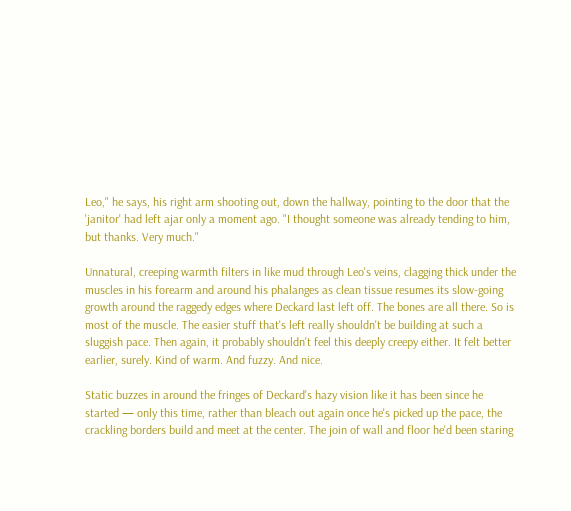Leo," he says, his right arm shooting out, down the hallway, pointing to the door that the 'janitor' had left ajar only a moment ago. "I thought someone was already tending to him, but thanks. Very much."

Unnatural, creeping warmth filters in like mud through Leo's veins, clagging thick under the muscles in his forearm and around his phalanges as clean tissue resumes its slow-going growth around the raggedy edges where Deckard last left off. The bones are all there. So is most of the muscle. The easier stuff that's left really shouldn't be building at such a sluggish pace. Then again, it probably shouldn't feel this deeply creepy either. It felt better earlier, surely. Kind of warm. And fuzzy. And nice.

Static buzzes in around the fringes of Deckard's hazy vision like it has been since he started — only this time, rather than bleach out again once he's picked up the pace, the crackling borders build and meet at the center. The join of wall and floor he'd been staring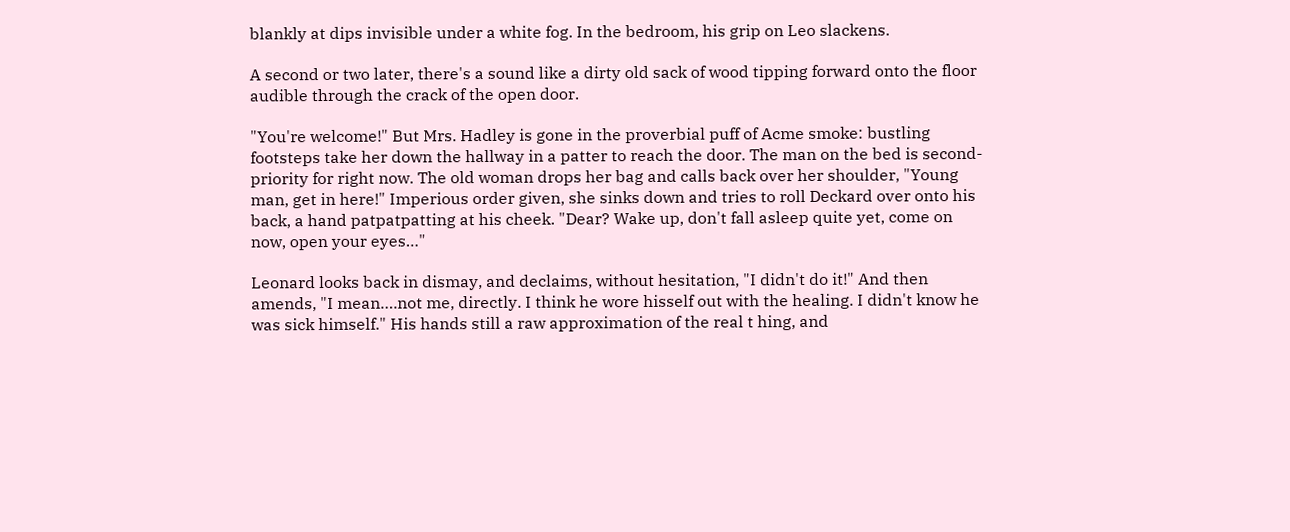blankly at dips invisible under a white fog. In the bedroom, his grip on Leo slackens.

A second or two later, there's a sound like a dirty old sack of wood tipping forward onto the floor audible through the crack of the open door.

"You're welcome!" But Mrs. Hadley is gone in the proverbial puff of Acme smoke: bustling footsteps take her down the hallway in a patter to reach the door. The man on the bed is second-priority for right now. The old woman drops her bag and calls back over her shoulder, "Young man, get in here!" Imperious order given, she sinks down and tries to roll Deckard over onto his back, a hand patpatpatting at his cheek. "Dear? Wake up, don't fall asleep quite yet, come on now, open your eyes…"

Leonard looks back in dismay, and declaims, without hesitation, "I didn't do it!" And then amends, "I mean….not me, directly. I think he wore hisself out with the healing. I didn't know he was sick himself." His hands still a raw approximation of the real t hing, and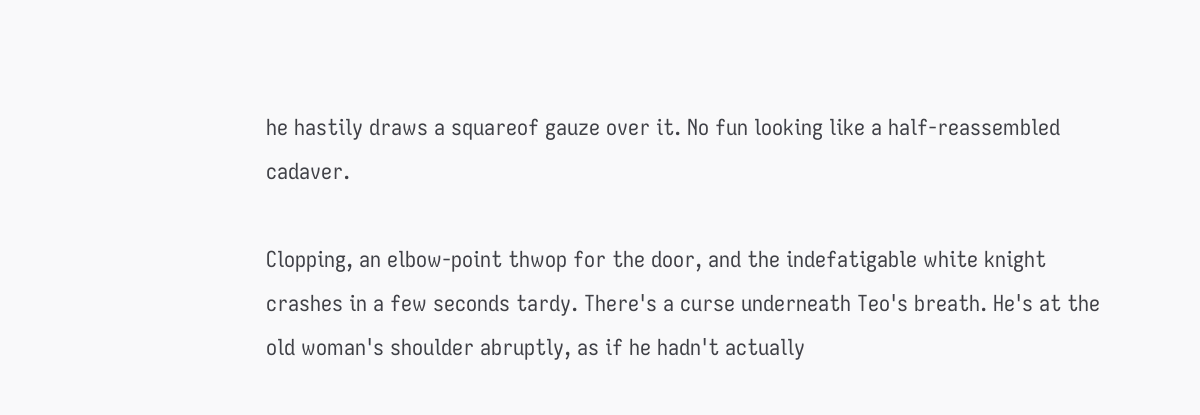he hastily draws a squareof gauze over it. No fun looking like a half-reassembled cadaver.

Clopping, an elbow-point thwop for the door, and the indefatigable white knight crashes in a few seconds tardy. There's a curse underneath Teo's breath. He's at the old woman's shoulder abruptly, as if he hadn't actually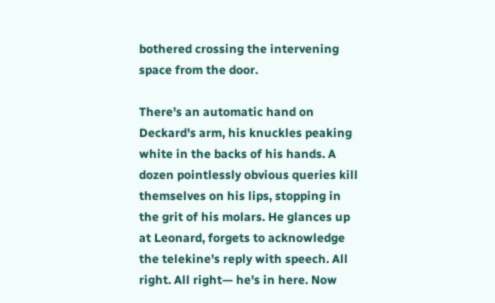bothered crossing the intervening space from the door.

There's an automatic hand on Deckard's arm, his knuckles peaking white in the backs of his hands. A dozen pointlessly obvious queries kill themselves on his lips, stopping in the grit of his molars. He glances up at Leonard, forgets to acknowledge the telekine's reply with speech. All right. All right— he's in here. Now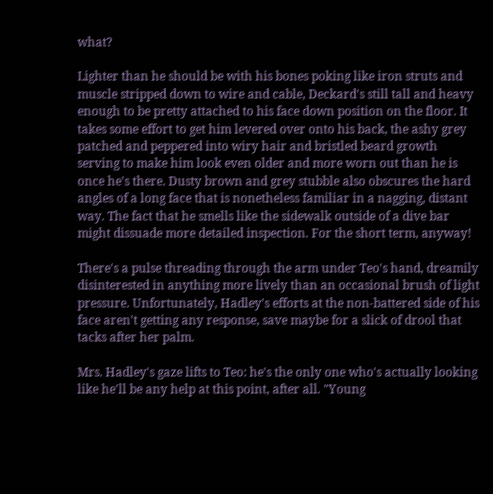what?

Lighter than he should be with his bones poking like iron struts and muscle stripped down to wire and cable, Deckard's still tall and heavy enough to be pretty attached to his face down position on the floor. It takes some effort to get him levered over onto his back, the ashy grey patched and peppered into wiry hair and bristled beard growth serving to make him look even older and more worn out than he is once he's there. Dusty brown and grey stubble also obscures the hard angles of a long face that is nonetheless familiar in a nagging, distant way. The fact that he smells like the sidewalk outside of a dive bar might dissuade more detailed inspection. For the short term, anyway!

There's a pulse threading through the arm under Teo's hand, dreamily disinterested in anything more lively than an occasional brush of light pressure. Unfortunately, Hadley's efforts at the non-battered side of his face aren't getting any response, save maybe for a slick of drool that tacks after her palm.

Mrs. Hadley's gaze lifts to Teo: he's the only one who's actually looking like he'll be any help at this point, after all. "Young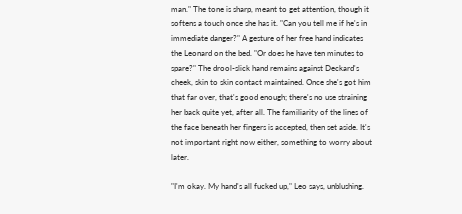man." The tone is sharp, meant to get attention, though it softens a touch once she has it. "Can you tell me if he's in immediate danger?" A gesture of her free hand indicates the Leonard on the bed. "Or does he have ten minutes to spare?" The drool-slick hand remains against Deckard's cheek, skin to skin contact maintained. Once she's got him that far over, that's good enough; there's no use straining her back quite yet, after all. The familiarity of the lines of the face beneath her fingers is accepted, then set aside. It's not important right now either, something to worry about later.

"I'm okay. My hand's all fucked up," Leo says, unblushing.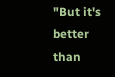"But it's better than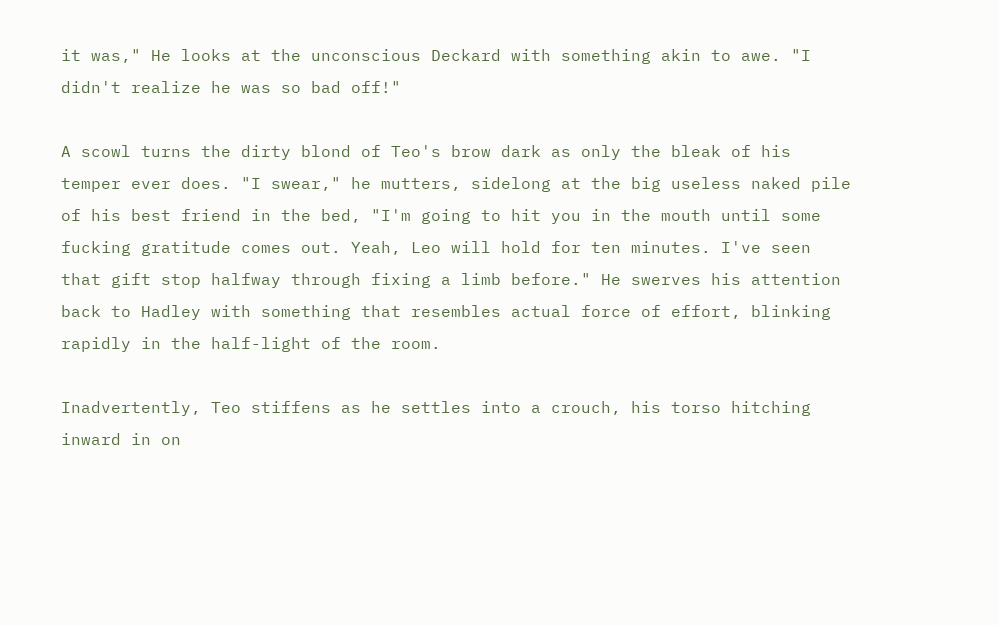it was," He looks at the unconscious Deckard with something akin to awe. "I didn't realize he was so bad off!"

A scowl turns the dirty blond of Teo's brow dark as only the bleak of his temper ever does. "I swear," he mutters, sidelong at the big useless naked pile of his best friend in the bed, "I'm going to hit you in the mouth until some fucking gratitude comes out. Yeah, Leo will hold for ten minutes. I've seen that gift stop halfway through fixing a limb before." He swerves his attention back to Hadley with something that resembles actual force of effort, blinking rapidly in the half-light of the room.

Inadvertently, Teo stiffens as he settles into a crouch, his torso hitching inward in on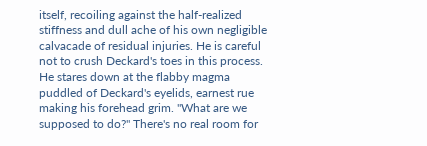itself, recoiling against the half-realized stiffness and dull ache of his own negligible calvacade of residual injuries. He is careful not to crush Deckard's toes in this process. He stares down at the flabby magma puddled of Deckard's eyelids, earnest rue making his forehead grim. "What are we supposed to do?" There's no real room for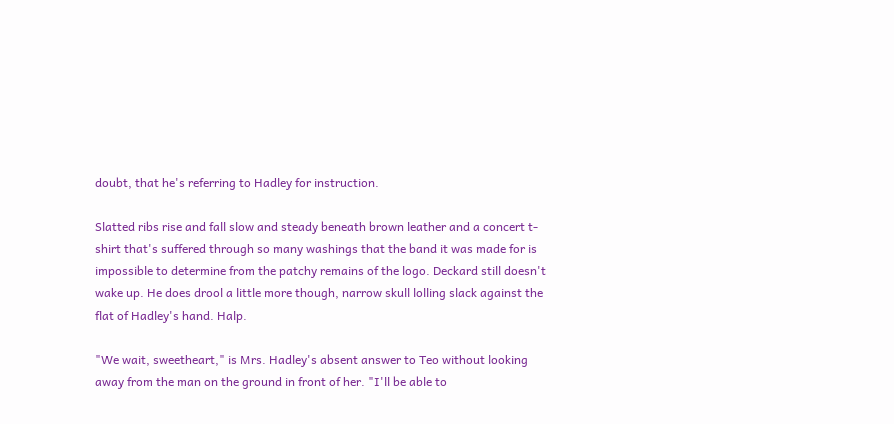doubt, that he's referring to Hadley for instruction.

Slatted ribs rise and fall slow and steady beneath brown leather and a concert t-shirt that's suffered through so many washings that the band it was made for is impossible to determine from the patchy remains of the logo. Deckard still doesn't wake up. He does drool a little more though, narrow skull lolling slack against the flat of Hadley's hand. Halp.

"We wait, sweetheart," is Mrs. Hadley's absent answer to Teo without looking away from the man on the ground in front of her. "I'll be able to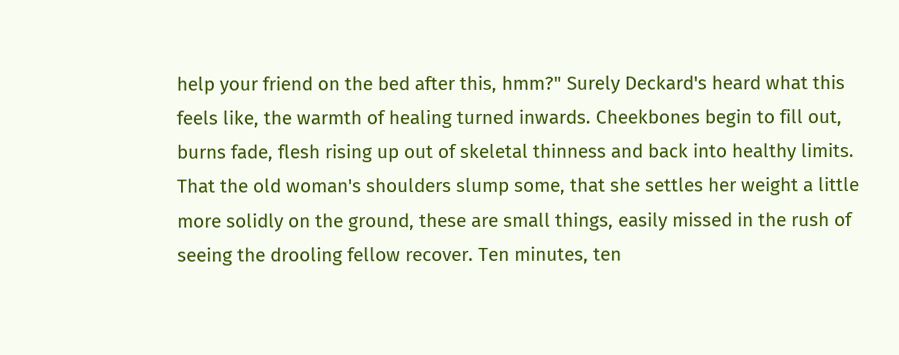help your friend on the bed after this, hmm?" Surely Deckard's heard what this feels like, the warmth of healing turned inwards. Cheekbones begin to fill out, burns fade, flesh rising up out of skeletal thinness and back into healthy limits. That the old woman's shoulders slump some, that she settles her weight a little more solidly on the ground, these are small things, easily missed in the rush of seeing the drooling fellow recover. Ten minutes, ten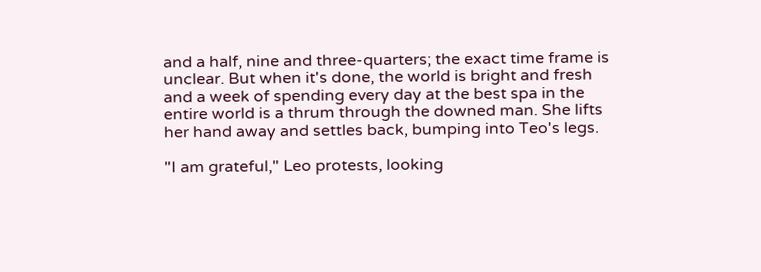and a half, nine and three-quarters; the exact time frame is unclear. But when it's done, the world is bright and fresh and a week of spending every day at the best spa in the entire world is a thrum through the downed man. She lifts her hand away and settles back, bumping into Teo's legs.

"I am grateful," Leo protests, looking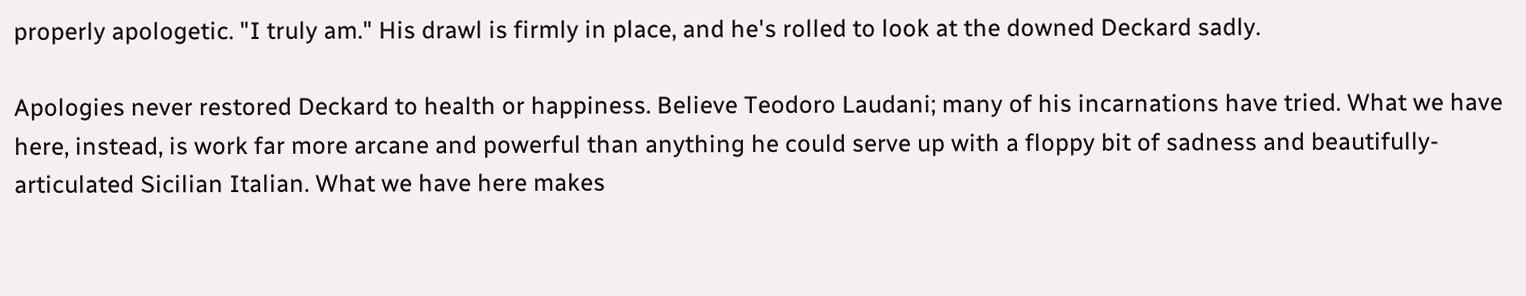properly apologetic. "I truly am." His drawl is firmly in place, and he's rolled to look at the downed Deckard sadly.

Apologies never restored Deckard to health or happiness. Believe Teodoro Laudani; many of his incarnations have tried. What we have here, instead, is work far more arcane and powerful than anything he could serve up with a floppy bit of sadness and beautifully-articulated Sicilian Italian. What we have here makes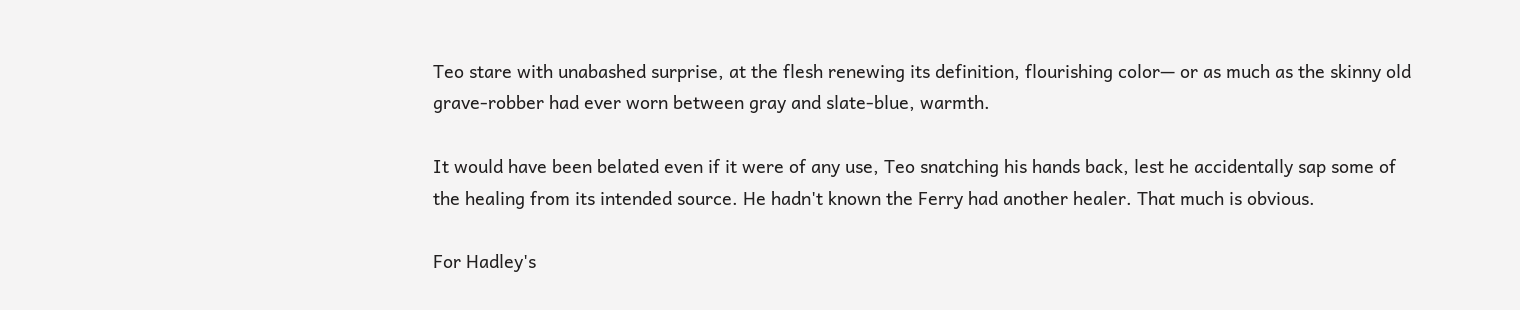Teo stare with unabashed surprise, at the flesh renewing its definition, flourishing color— or as much as the skinny old grave-robber had ever worn between gray and slate-blue, warmth.

It would have been belated even if it were of any use, Teo snatching his hands back, lest he accidentally sap some of the healing from its intended source. He hadn't known the Ferry had another healer. That much is obvious.

For Hadley's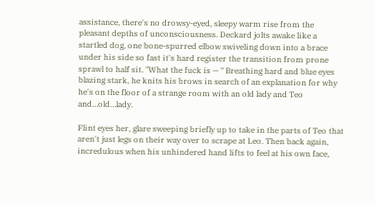assistance, there's no drowsy-eyed, sleepy warm rise from the pleasant depths of unconsciousness. Deckard jolts awake like a startled dog, one bone-spurred elbow swiveling down into a brace under his side so fast it's hard register the transition from prone sprawl to half sit. "What the fuck is — " Breathing hard and blue eyes blazing stark, he knits his brows in search of an explanation for why he's on the floor of a strange room with an old lady and Teo and…old…lady.

Flint eyes her, glare sweeping briefly up to take in the parts of Teo that aren't just legs on their way over to scrape at Leo. Then back again, incredulous when his unhindered hand lifts to feel at his own face,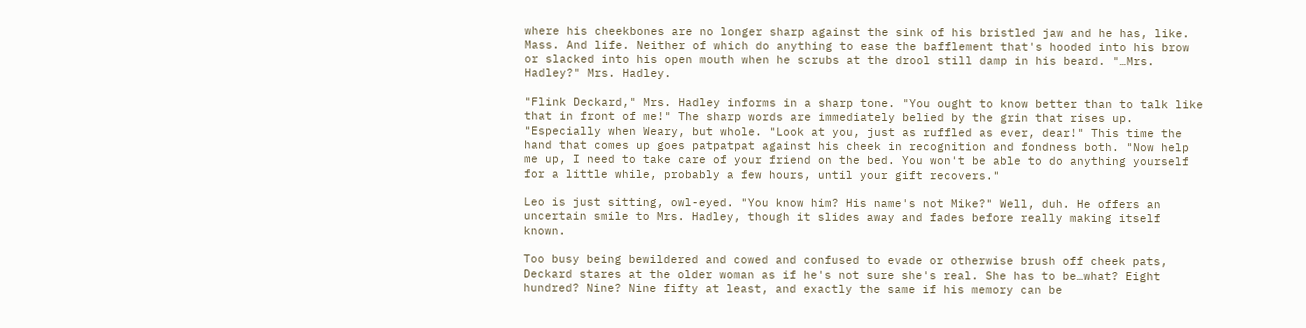where his cheekbones are no longer sharp against the sink of his bristled jaw and he has, like. Mass. And life. Neither of which do anything to ease the bafflement that's hooded into his brow or slacked into his open mouth when he scrubs at the drool still damp in his beard. "…Mrs. Hadley?" Mrs. Hadley.

"Flink Deckard," Mrs. Hadley informs in a sharp tone. "You ought to know better than to talk like that in front of me!" The sharp words are immediately belied by the grin that rises up. "Especially when Weary, but whole. "Look at you, just as ruffled as ever, dear!" This time the hand that comes up goes patpatpat against his cheek in recognition and fondness both. "Now help me up, I need to take care of your friend on the bed. You won't be able to do anything yourself for a little while, probably a few hours, until your gift recovers."

Leo is just sitting, owl-eyed. "You know him? His name's not Mike?" Well, duh. He offers an uncertain smile to Mrs. Hadley, though it slides away and fades before really making itself known.

Too busy being bewildered and cowed and confused to evade or otherwise brush off cheek pats, Deckard stares at the older woman as if he's not sure she's real. She has to be…what? Eight hundred? Nine? Nine fifty at least, and exactly the same if his memory can be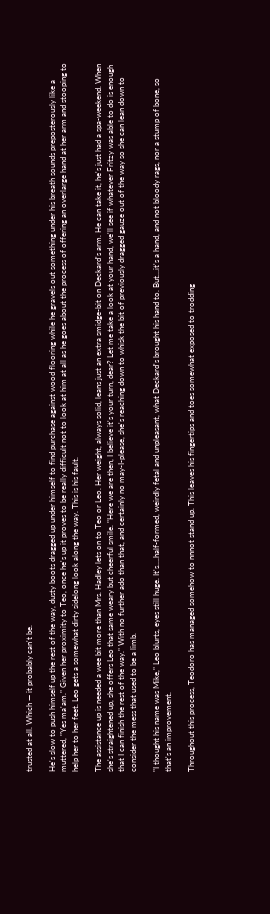trusted at all. Which — it probably can't be.

He's slow to push himself up the rest of the way, dusty boots dragged up under himself to find purchase against wood flooring while he gravels out something under his breath sounds preposterously like a muttered, "Yes ma'am." Given her proximity to Teo, once he's up it proves to be really difficult not to look at him at all as he goes about the process of offering an overlarge hand at her arm and stooping to help her to her feet. Leo gets a somewhat dirty sidelong look along the way. This is his fault.

The assistance up is needed a wee bit more than Mrs. Hadley lets on to Teo or Leo. Her weight, always solid, leans just an extra smidge-bit on Deckard's arm. He can take it, he's just had a spa-weekend. When she's straightened up, she offers Leo that same weary but cheerful smile. "Here we are then, I believe it's your turn, dear? Let me take a look at your hand, we'll see if whatever Fritzy was able to do is enough that I can finish the rest of the way." With no further ado than that, and certainly no may-I-please, she's reaching down to whisk the bit of previously dragged gauze out of the way so she can lean down to consider the mess that used to be a limb.

"I thought his name was Mike," Leo blurts, eyes still huge. It's….half-formed, weirdly fetal and unpleasant, what Deckard's brought his hand to. But…it's a hand, and not bloody rags, nor a stump of bone, so that's an improvement.

Throughout this process, Teodoro has managed somehow to nnnot stand up. This leaves his fingertips and toes somewhat exposed to trodding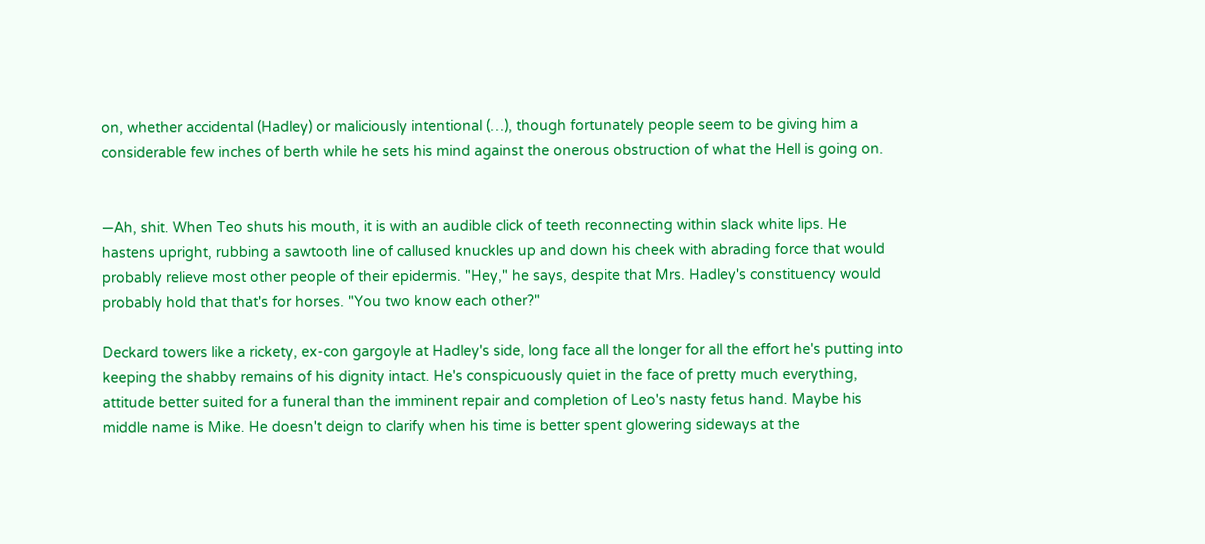on, whether accidental (Hadley) or maliciously intentional (…), though fortunately people seem to be giving him a considerable few inches of berth while he sets his mind against the onerous obstruction of what the Hell is going on.


—Ah, shit. When Teo shuts his mouth, it is with an audible click of teeth reconnecting within slack white lips. He hastens upright, rubbing a sawtooth line of callused knuckles up and down his cheek with abrading force that would probably relieve most other people of their epidermis. "Hey," he says, despite that Mrs. Hadley's constituency would probably hold that that's for horses. "You two know each other?"

Deckard towers like a rickety, ex-con gargoyle at Hadley's side, long face all the longer for all the effort he's putting into keeping the shabby remains of his dignity intact. He's conspicuously quiet in the face of pretty much everything, attitude better suited for a funeral than the imminent repair and completion of Leo's nasty fetus hand. Maybe his middle name is Mike. He doesn't deign to clarify when his time is better spent glowering sideways at the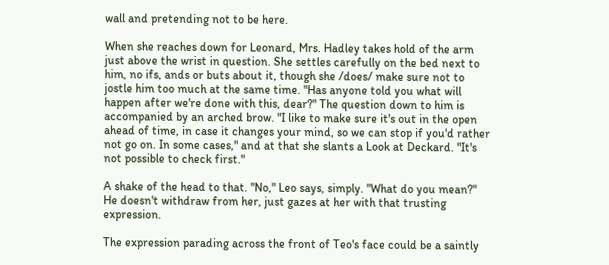wall and pretending not to be here.

When she reaches down for Leonard, Mrs. Hadley takes hold of the arm just above the wrist in question. She settles carefully on the bed next to him, no ifs, ands or buts about it, though she /does/ make sure not to jostle him too much at the same time. "Has anyone told you what will happen after we're done with this, dear?" The question down to him is accompanied by an arched brow. "I like to make sure it's out in the open ahead of time, in case it changes your mind, so we can stop if you'd rather not go on. In some cases," and at that she slants a Look at Deckard. "It's not possible to check first."

A shake of the head to that. "No," Leo says, simply. "What do you mean?" He doesn't withdraw from her, just gazes at her with that trusting expression.

The expression parading across the front of Teo's face could be a saintly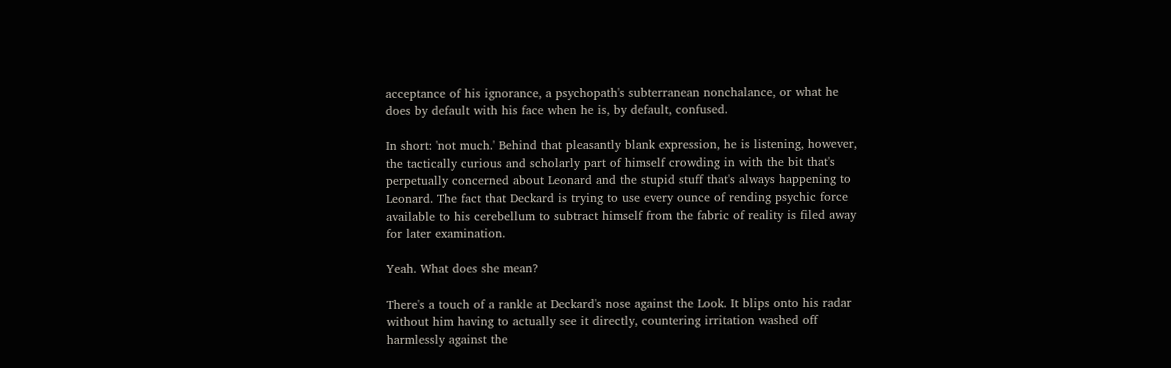acceptance of his ignorance, a psychopath's subterranean nonchalance, or what he does by default with his face when he is, by default, confused.

In short: 'not much.' Behind that pleasantly blank expression, he is listening, however, the tactically curious and scholarly part of himself crowding in with the bit that's perpetually concerned about Leonard and the stupid stuff that's always happening to Leonard. The fact that Deckard is trying to use every ounce of rending psychic force available to his cerebellum to subtract himself from the fabric of reality is filed away for later examination.

Yeah. What does she mean?

There's a touch of a rankle at Deckard's nose against the Look. It blips onto his radar without him having to actually see it directly, countering irritation washed off harmlessly against the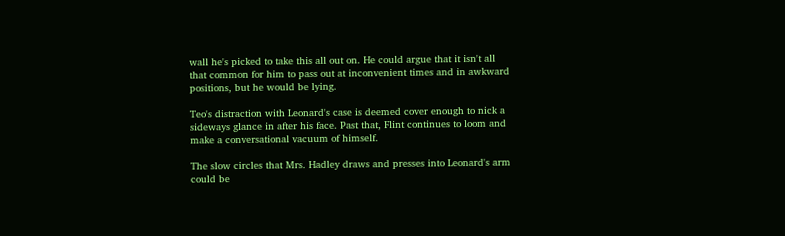wall he's picked to take this all out on. He could argue that it isn't all that common for him to pass out at inconvenient times and in awkward positions, but he would be lying.

Teo's distraction with Leonard's case is deemed cover enough to nick a sideways glance in after his face. Past that, Flint continues to loom and make a conversational vacuum of himself.

The slow circles that Mrs. Hadley draws and presses into Leonard's arm could be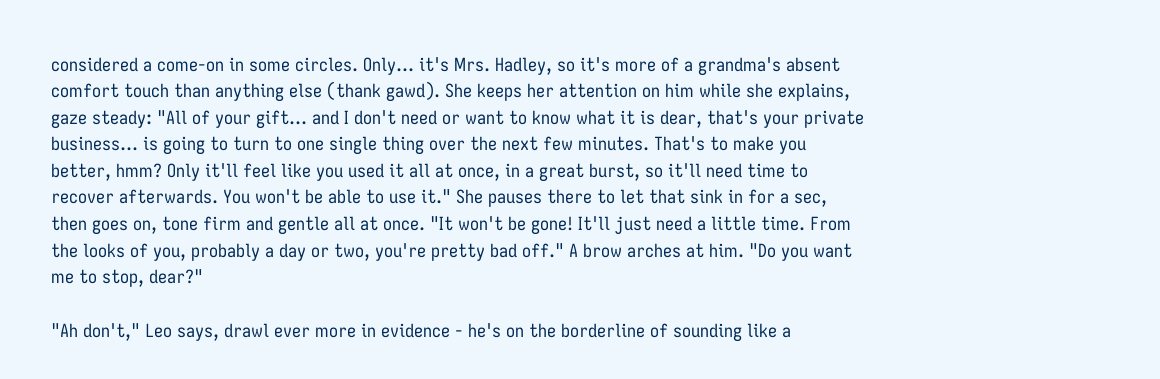considered a come-on in some circles. Only… it's Mrs. Hadley, so it's more of a grandma's absent comfort touch than anything else (thank gawd). She keeps her attention on him while she explains, gaze steady: "All of your gift… and I don't need or want to know what it is dear, that's your private business… is going to turn to one single thing over the next few minutes. That's to make you better, hmm? Only it'll feel like you used it all at once, in a great burst, so it'll need time to recover afterwards. You won't be able to use it." She pauses there to let that sink in for a sec, then goes on, tone firm and gentle all at once. "It won't be gone! It'll just need a little time. From the looks of you, probably a day or two, you're pretty bad off." A brow arches at him. "Do you want me to stop, dear?"

"Ah don't," Leo says, drawl ever more in evidence - he's on the borderline of sounding like a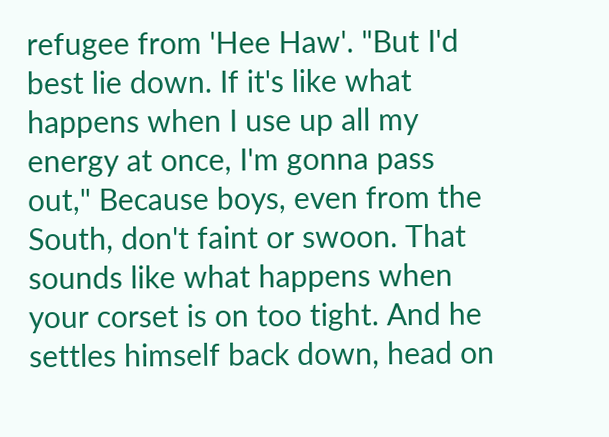refugee from 'Hee Haw'. "But I'd best lie down. If it's like what happens when I use up all my energy at once, I'm gonna pass out," Because boys, even from the South, don't faint or swoon. That sounds like what happens when your corset is on too tight. And he settles himself back down, head on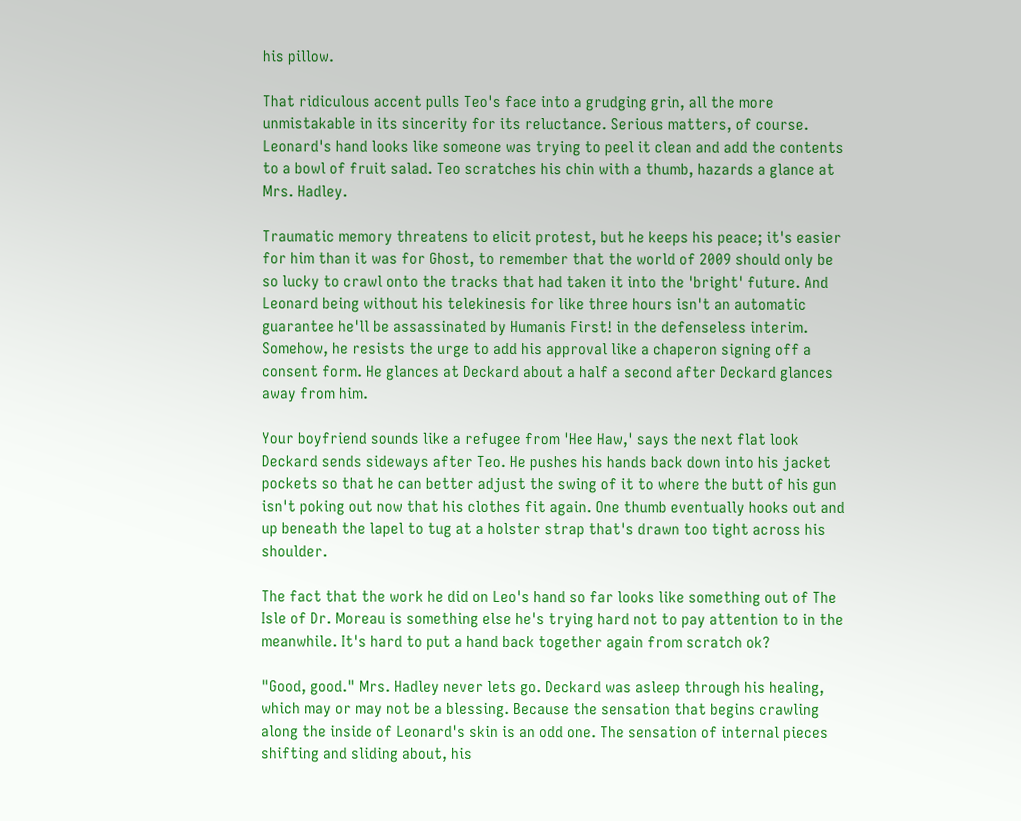his pillow.

That ridiculous accent pulls Teo's face into a grudging grin, all the more unmistakable in its sincerity for its reluctance. Serious matters, of course. Leonard's hand looks like someone was trying to peel it clean and add the contents to a bowl of fruit salad. Teo scratches his chin with a thumb, hazards a glance at Mrs. Hadley.

Traumatic memory threatens to elicit protest, but he keeps his peace; it's easier for him than it was for Ghost, to remember that the world of 2009 should only be so lucky to crawl onto the tracks that had taken it into the 'bright' future. And Leonard being without his telekinesis for like three hours isn't an automatic guarantee he'll be assassinated by Humanis First! in the defenseless interim. Somehow, he resists the urge to add his approval like a chaperon signing off a consent form. He glances at Deckard about a half a second after Deckard glances away from him.

Your boyfriend sounds like a refugee from 'Hee Haw,' says the next flat look Deckard sends sideways after Teo. He pushes his hands back down into his jacket pockets so that he can better adjust the swing of it to where the butt of his gun isn't poking out now that his clothes fit again. One thumb eventually hooks out and up beneath the lapel to tug at a holster strap that's drawn too tight across his shoulder.

The fact that the work he did on Leo's hand so far looks like something out of The Isle of Dr. Moreau is something else he's trying hard not to pay attention to in the meanwhile. It's hard to put a hand back together again from scratch ok?

"Good, good." Mrs. Hadley never lets go. Deckard was asleep through his healing, which may or may not be a blessing. Because the sensation that begins crawling along the inside of Leonard's skin is an odd one. The sensation of internal pieces shifting and sliding about, his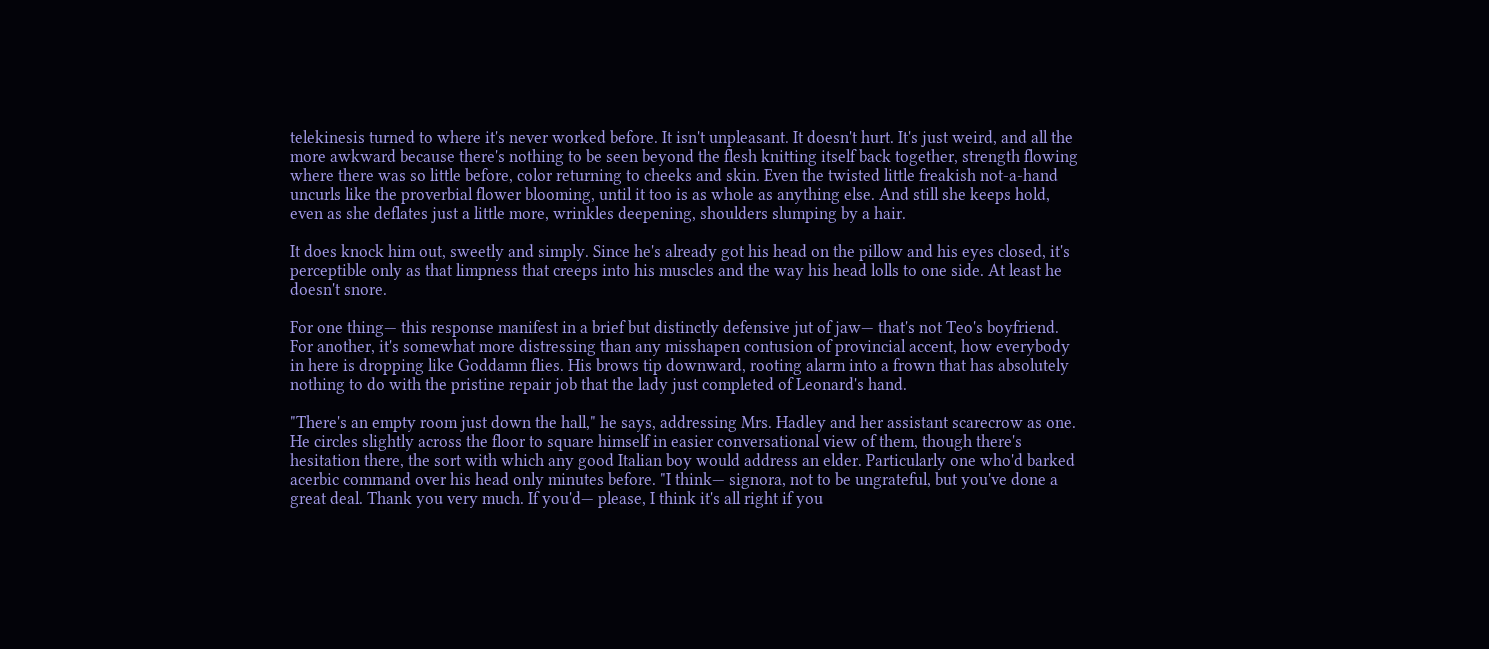telekinesis turned to where it's never worked before. It isn't unpleasant. It doesn't hurt. It's just weird, and all the more awkward because there's nothing to be seen beyond the flesh knitting itself back together, strength flowing where there was so little before, color returning to cheeks and skin. Even the twisted little freakish not-a-hand uncurls like the proverbial flower blooming, until it too is as whole as anything else. And still she keeps hold, even as she deflates just a little more, wrinkles deepening, shoulders slumping by a hair.

It does knock him out, sweetly and simply. Since he's already got his head on the pillow and his eyes closed, it's perceptible only as that limpness that creeps into his muscles and the way his head lolls to one side. At least he doesn't snore.

For one thing— this response manifest in a brief but distinctly defensive jut of jaw— that's not Teo's boyfriend. For another, it's somewhat more distressing than any misshapen contusion of provincial accent, how everybody in here is dropping like Goddamn flies. His brows tip downward, rooting alarm into a frown that has absolutely nothing to do with the pristine repair job that the lady just completed of Leonard's hand.

"There's an empty room just down the hall," he says, addressing Mrs. Hadley and her assistant scarecrow as one. He circles slightly across the floor to square himself in easier conversational view of them, though there's hesitation there, the sort with which any good Italian boy would address an elder. Particularly one who'd barked acerbic command over his head only minutes before. "I think— signora, not to be ungrateful, but you've done a great deal. Thank you very much. If you'd— please, I think it's all right if you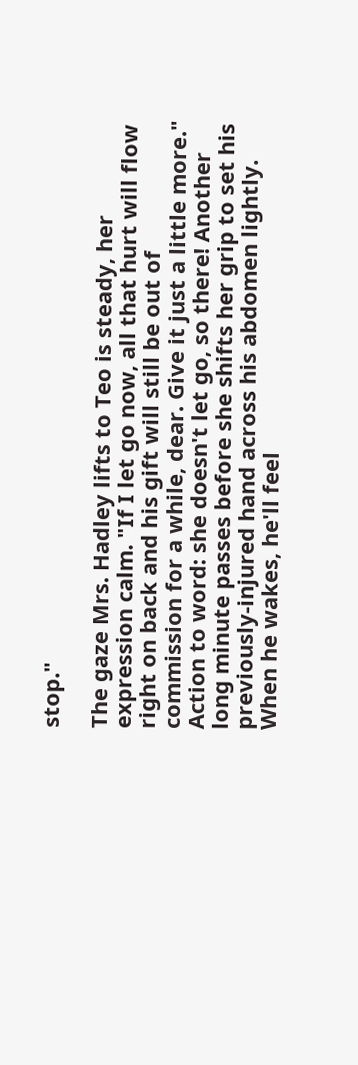stop."

The gaze Mrs. Hadley lifts to Teo is steady, her expression calm. "If I let go now, all that hurt will flow right on back and his gift will still be out of commission for a while, dear. Give it just a little more." Action to word: she doesn't let go, so there! Another long minute passes before she shifts her grip to set his previously-injured hand across his abdomen lightly. When he wakes, he'll feel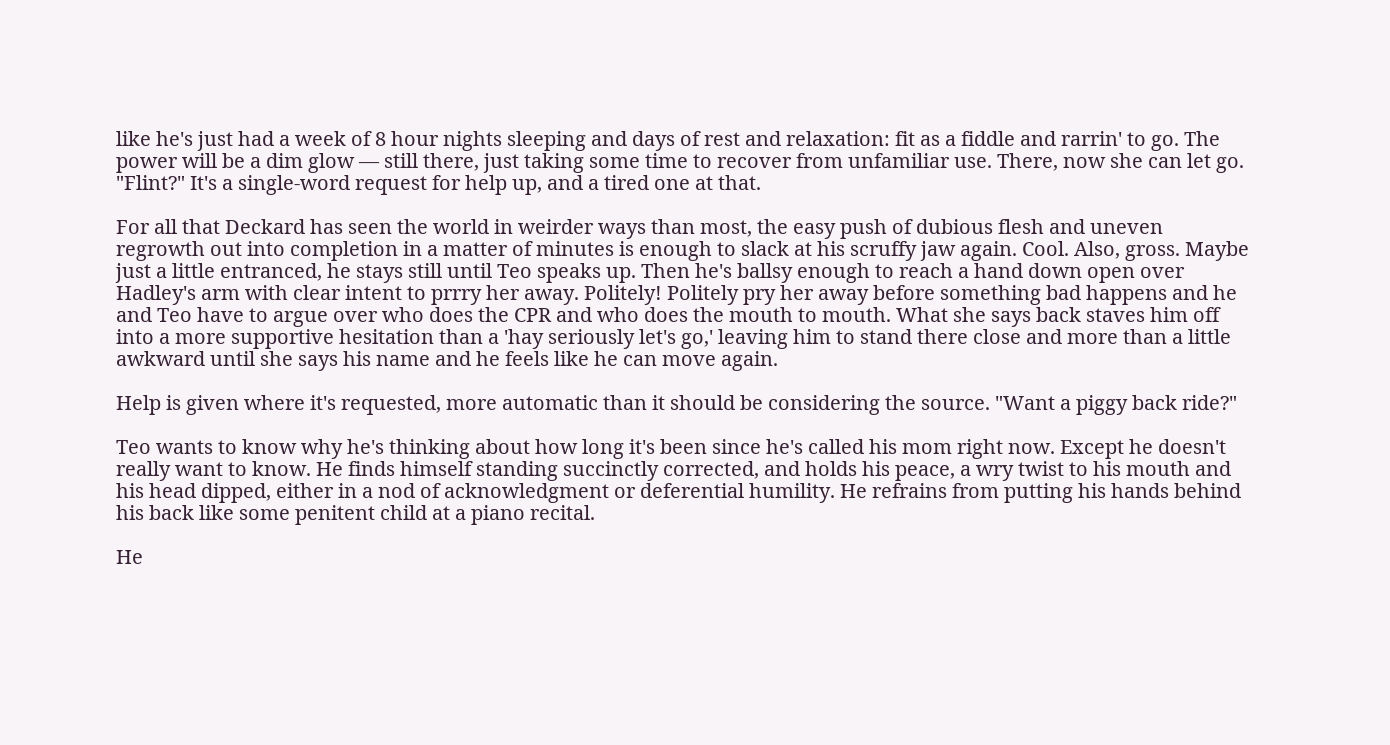like he's just had a week of 8 hour nights sleeping and days of rest and relaxation: fit as a fiddle and rarrin' to go. The power will be a dim glow — still there, just taking some time to recover from unfamiliar use. There, now she can let go. "Flint?" It's a single-word request for help up, and a tired one at that.

For all that Deckard has seen the world in weirder ways than most, the easy push of dubious flesh and uneven regrowth out into completion in a matter of minutes is enough to slack at his scruffy jaw again. Cool. Also, gross. Maybe just a little entranced, he stays still until Teo speaks up. Then he's ballsy enough to reach a hand down open over Hadley's arm with clear intent to prrry her away. Politely! Politely pry her away before something bad happens and he and Teo have to argue over who does the CPR and who does the mouth to mouth. What she says back staves him off into a more supportive hesitation than a 'hay seriously let's go,' leaving him to stand there close and more than a little awkward until she says his name and he feels like he can move again.

Help is given where it's requested, more automatic than it should be considering the source. "Want a piggy back ride?"

Teo wants to know why he's thinking about how long it's been since he's called his mom right now. Except he doesn't really want to know. He finds himself standing succinctly corrected, and holds his peace, a wry twist to his mouth and his head dipped, either in a nod of acknowledgment or deferential humility. He refrains from putting his hands behind his back like some penitent child at a piano recital.

He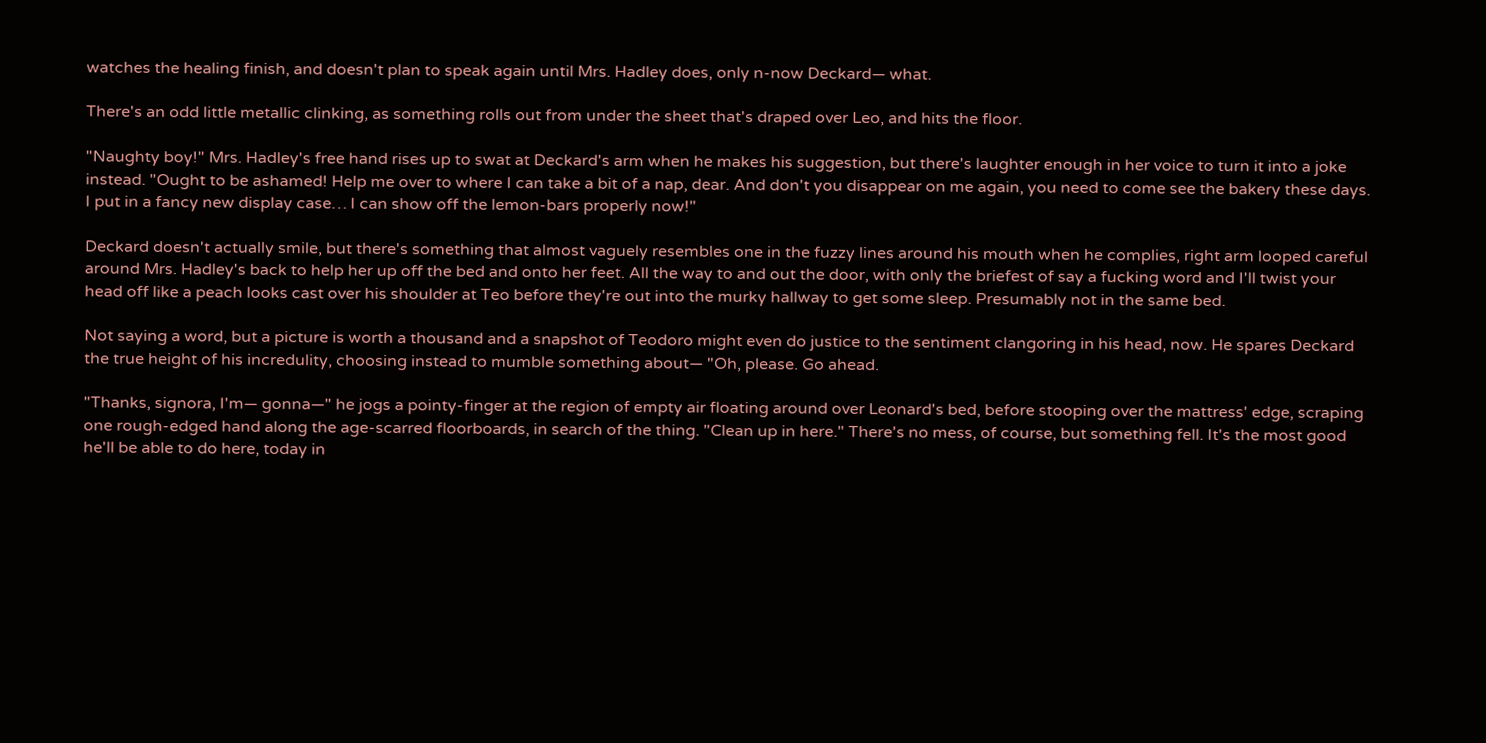watches the healing finish, and doesn't plan to speak again until Mrs. Hadley does, only n-now Deckard— what.

There's an odd little metallic clinking, as something rolls out from under the sheet that's draped over Leo, and hits the floor.

"Naughty boy!" Mrs. Hadley's free hand rises up to swat at Deckard's arm when he makes his suggestion, but there's laughter enough in her voice to turn it into a joke instead. "Ought to be ashamed! Help me over to where I can take a bit of a nap, dear. And don't you disappear on me again, you need to come see the bakery these days. I put in a fancy new display case… I can show off the lemon-bars properly now!"

Deckard doesn't actually smile, but there's something that almost vaguely resembles one in the fuzzy lines around his mouth when he complies, right arm looped careful around Mrs. Hadley's back to help her up off the bed and onto her feet. All the way to and out the door, with only the briefest of say a fucking word and I'll twist your head off like a peach looks cast over his shoulder at Teo before they're out into the murky hallway to get some sleep. Presumably not in the same bed.

Not saying a word, but a picture is worth a thousand and a snapshot of Teodoro might even do justice to the sentiment clangoring in his head, now. He spares Deckard the true height of his incredulity, choosing instead to mumble something about— "Oh, please. Go ahead.

"Thanks, signora, I'm— gonna—" he jogs a pointy-finger at the region of empty air floating around over Leonard's bed, before stooping over the mattress' edge, scraping one rough-edged hand along the age-scarred floorboards, in search of the thing. "Clean up in here." There's no mess, of course, but something fell. It's the most good he'll be able to do here, today in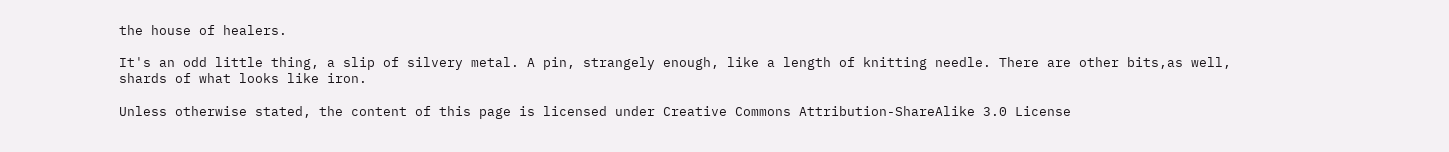the house of healers.

It's an odd little thing, a slip of silvery metal. A pin, strangely enough, like a length of knitting needle. There are other bits,as well, shards of what looks like iron.

Unless otherwise stated, the content of this page is licensed under Creative Commons Attribution-ShareAlike 3.0 License